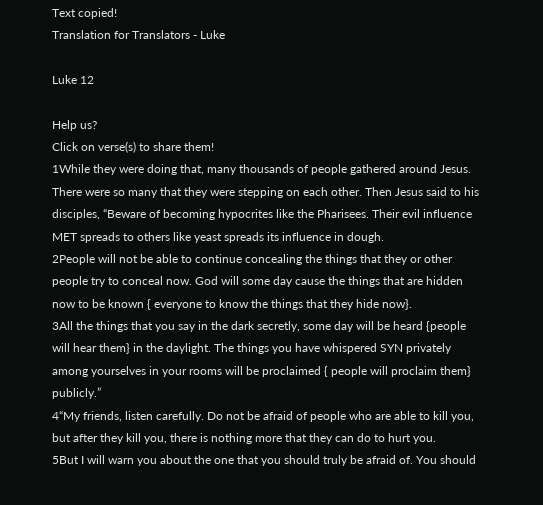Text copied!
Translation for Translators - Luke

Luke 12

Help us?
Click on verse(s) to share them!
1While they were doing that, many thousands of people gathered around Jesus. There were so many that they were stepping on each other. Then Jesus said to his disciples, “Beware of becoming hypocrites like the Pharisees. Their evil influence MET spreads to others like yeast spreads its influence in dough.
2People will not be able to continue concealing the things that they or other people try to conceal now. God will some day cause the things that are hidden now to be known { everyone to know the things that they hide now}.
3All the things that you say in the dark secretly, some day will be heard {people will hear them} in the daylight. The things you have whispered SYN privately among yourselves in your rooms will be proclaimed { people will proclaim them} publicly.”
4“My friends, listen carefully. Do not be afraid of people who are able to kill you, but after they kill you, there is nothing more that they can do to hurt you.
5But I will warn you about the one that you should truly be afraid of. You should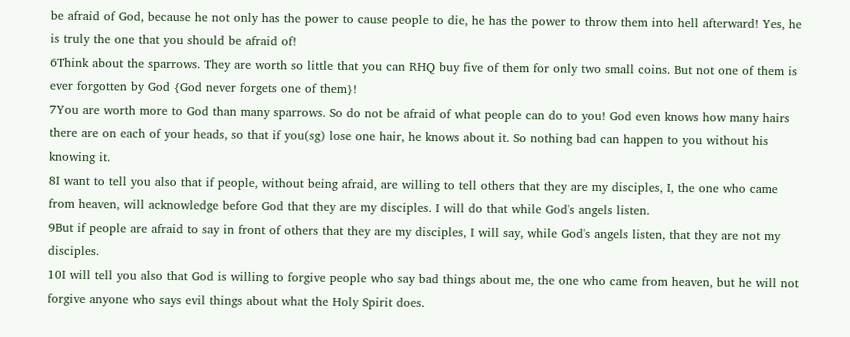be afraid of God, because he not only has the power to cause people to die, he has the power to throw them into hell afterward! Yes, he is truly the one that you should be afraid of!
6Think about the sparrows. They are worth so little that you can RHQ buy five of them for only two small coins. But not one of them is ever forgotten by God {God never forgets one of them}!
7You are worth more to God than many sparrows. So do not be afraid of what people can do to you! God even knows how many hairs there are on each of your heads, so that if you(sg) lose one hair, he knows about it. So nothing bad can happen to you without his knowing it.
8I want to tell you also that if people, without being afraid, are willing to tell others that they are my disciples, I, the one who came from heaven, will acknowledge before God that they are my disciples. I will do that while God's angels listen.
9But if people are afraid to say in front of others that they are my disciples, I will say, while God's angels listen, that they are not my disciples.
10I will tell you also that God is willing to forgive people who say bad things about me, the one who came from heaven, but he will not forgive anyone who says evil things about what the Holy Spirit does.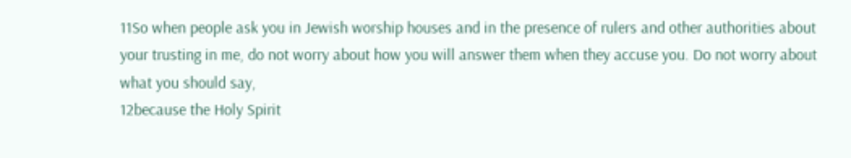11So when people ask you in Jewish worship houses and in the presence of rulers and other authorities about your trusting in me, do not worry about how you will answer them when they accuse you. Do not worry about what you should say,
12because the Holy Spirit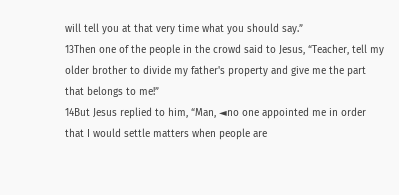will tell you at that very time what you should say.”
13Then one of the people in the crowd said to Jesus, “Teacher, tell my older brother to divide my father's property and give me the part that belongs to me!”
14But Jesus replied to him, “Man, ◄no one appointed me in order that I would settle matters when people are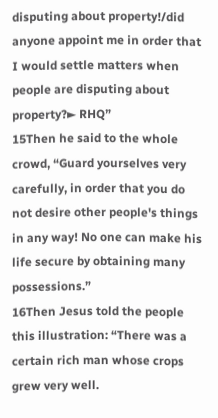disputing about property!/did anyone appoint me in order that I would settle matters when people are disputing about property?► RHQ”
15Then he said to the whole crowd, “Guard yourselves very carefully, in order that you do not desire other people's things in any way! No one can make his life secure by obtaining many possessions.”
16Then Jesus told the people this illustration: “There was a certain rich man whose crops grew very well.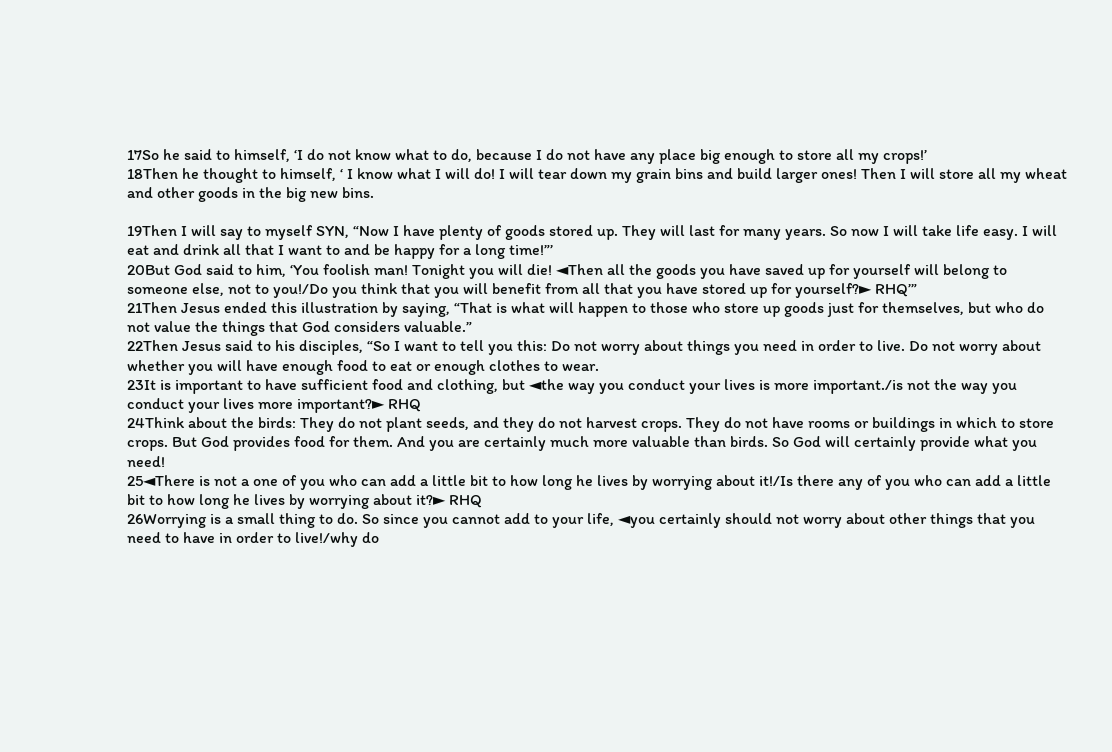17So he said to himself, ‘I do not know what to do, because I do not have any place big enough to store all my crops!’
18Then he thought to himself, ‘ I know what I will do! I will tear down my grain bins and build larger ones! Then I will store all my wheat and other goods in the big new bins.

19Then I will say to myself SYN, “Now I have plenty of goods stored up. They will last for many years. So now I will take life easy. I will eat and drink all that I want to and be happy for a long time!”’
20But God said to him, ‘You foolish man! Tonight you will die! ◄Then all the goods you have saved up for yourself will belong to someone else, not to you!/Do you think that you will benefit from all that you have stored up for yourself?► RHQ’”
21Then Jesus ended this illustration by saying, “That is what will happen to those who store up goods just for themselves, but who do not value the things that God considers valuable.”
22Then Jesus said to his disciples, “So I want to tell you this: Do not worry about things you need in order to live. Do not worry about whether you will have enough food to eat or enough clothes to wear.
23It is important to have sufficient food and clothing, but ◄the way you conduct your lives is more important./is not the way you conduct your lives more important?► RHQ
24Think about the birds: They do not plant seeds, and they do not harvest crops. They do not have rooms or buildings in which to store crops. But God provides food for them. And you are certainly much more valuable than birds. So God will certainly provide what you need!
25◄There is not a one of you who can add a little bit to how long he lives by worrying about it!/Is there any of you who can add a little bit to how long he lives by worrying about it?► RHQ
26Worrying is a small thing to do. So since you cannot add to your life, ◄you certainly should not worry about other things that you need to have in order to live!/why do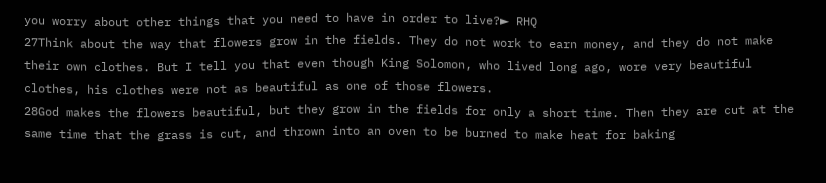you worry about other things that you need to have in order to live?► RHQ
27Think about the way that flowers grow in the fields. They do not work to earn money, and they do not make their own clothes. But I tell you that even though King Solomon, who lived long ago, wore very beautiful clothes, his clothes were not as beautiful as one of those flowers.
28God makes the flowers beautiful, but they grow in the fields for only a short time. Then they are cut at the same time that the grass is cut, and thrown into an oven to be burned to make heat for baking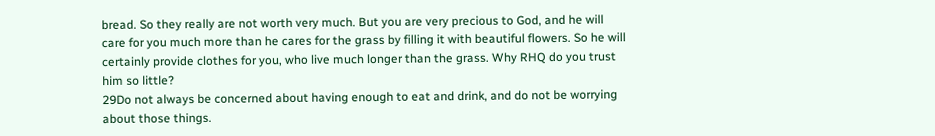bread. So they really are not worth very much. But you are very precious to God, and he will care for you much more than he cares for the grass by filling it with beautiful flowers. So he will certainly provide clothes for you, who live much longer than the grass. Why RHQ do you trust him so little?
29Do not always be concerned about having enough to eat and drink, and do not be worrying about those things.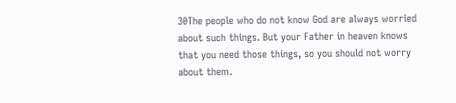30The people who do not know God are always worried about such things. But your Father in heaven knows that you need those things, so you should not worry about them.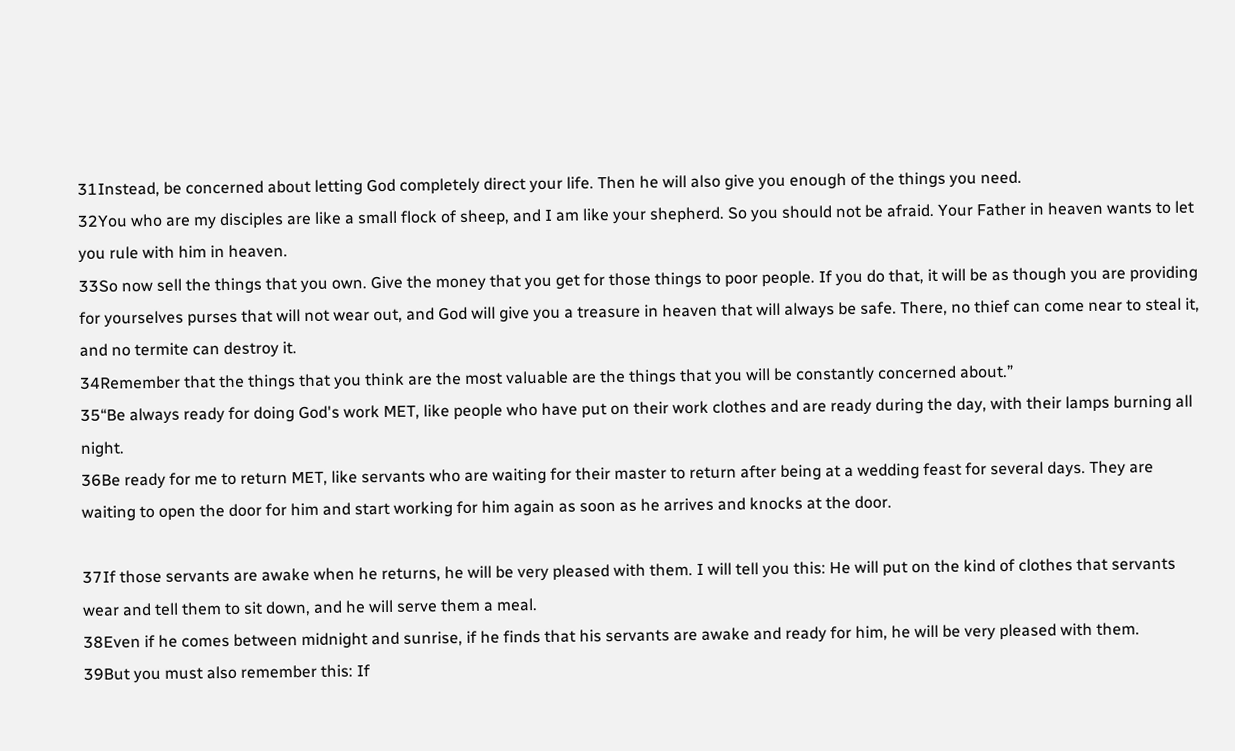31Instead, be concerned about letting God completely direct your life. Then he will also give you enough of the things you need.
32You who are my disciples are like a small flock of sheep, and I am like your shepherd. So you should not be afraid. Your Father in heaven wants to let you rule with him in heaven.
33So now sell the things that you own. Give the money that you get for those things to poor people. If you do that, it will be as though you are providing for yourselves purses that will not wear out, and God will give you a treasure in heaven that will always be safe. There, no thief can come near to steal it, and no termite can destroy it.
34Remember that the things that you think are the most valuable are the things that you will be constantly concerned about.”
35“Be always ready for doing God's work MET, like people who have put on their work clothes and are ready during the day, with their lamps burning all night.
36Be ready for me to return MET, like servants who are waiting for their master to return after being at a wedding feast for several days. They are waiting to open the door for him and start working for him again as soon as he arrives and knocks at the door.

37If those servants are awake when he returns, he will be very pleased with them. I will tell you this: He will put on the kind of clothes that servants wear and tell them to sit down, and he will serve them a meal.
38Even if he comes between midnight and sunrise, if he finds that his servants are awake and ready for him, he will be very pleased with them.
39But you must also remember this: If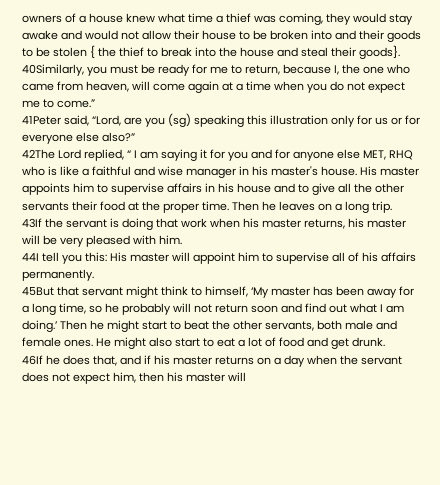owners of a house knew what time a thief was coming, they would stay awake and would not allow their house to be broken into and their goods to be stolen { the thief to break into the house and steal their goods}.
40Similarly, you must be ready for me to return, because I, the one who came from heaven, will come again at a time when you do not expect me to come.”
41Peter said, “Lord, are you (sg) speaking this illustration only for us or for everyone else also?”
42The Lord replied, “ I am saying it for you and for anyone else MET, RHQ who is like a faithful and wise manager in his master's house. His master appoints him to supervise affairs in his house and to give all the other servants their food at the proper time. Then he leaves on a long trip.
43If the servant is doing that work when his master returns, his master will be very pleased with him.
44I tell you this: His master will appoint him to supervise all of his affairs permanently.
45But that servant might think to himself, ‘My master has been away for a long time, so he probably will not return soon and find out what I am doing.’ Then he might start to beat the other servants, both male and female ones. He might also start to eat a lot of food and get drunk.
46If he does that, and if his master returns on a day when the servant does not expect him, then his master will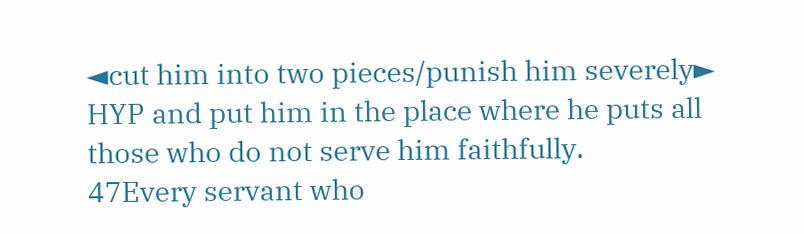◄cut him into two pieces/punish him severely► HYP and put him in the place where he puts all those who do not serve him faithfully.
47Every servant who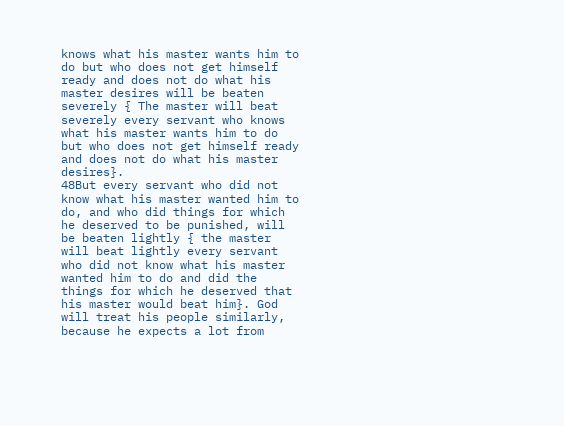knows what his master wants him to do but who does not get himself ready and does not do what his master desires will be beaten severely { The master will beat severely every servant who knows what his master wants him to do but who does not get himself ready and does not do what his master desires}.
48But every servant who did not know what his master wanted him to do, and who did things for which he deserved to be punished, will be beaten lightly { the master will beat lightly every servant who did not know what his master wanted him to do and did the things for which he deserved that his master would beat him}. God will treat his people similarly, because he expects a lot from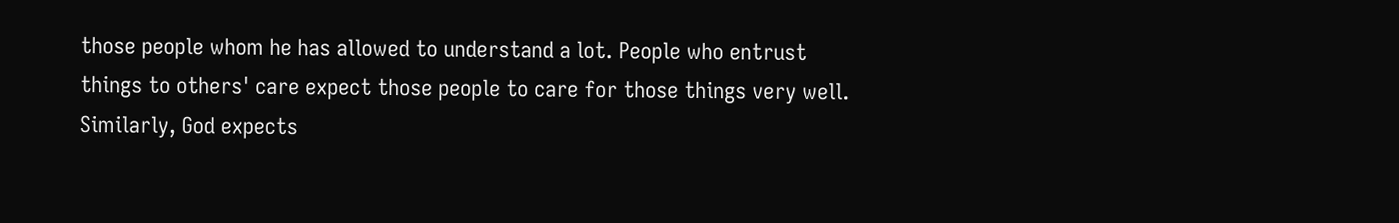those people whom he has allowed to understand a lot. People who entrust things to others' care expect those people to care for those things very well. Similarly, God expects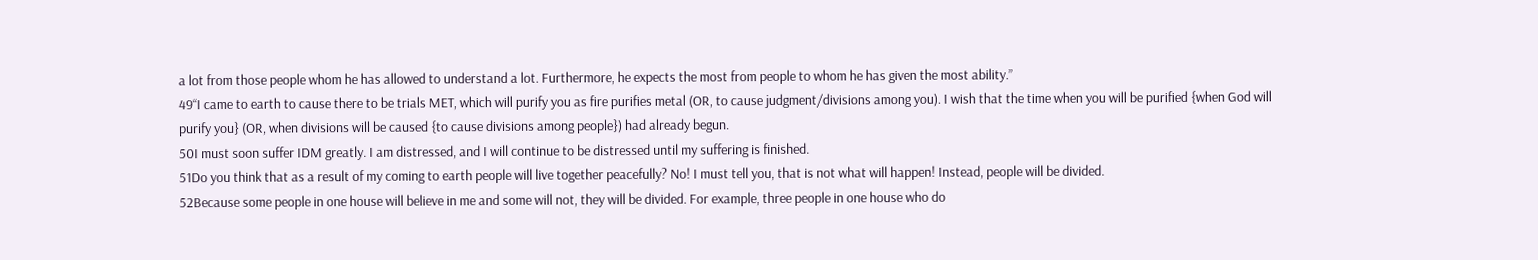a lot from those people whom he has allowed to understand a lot. Furthermore, he expects the most from people to whom he has given the most ability.”
49“I came to earth to cause there to be trials MET, which will purify you as fire purifies metal (OR, to cause judgment/divisions among you). I wish that the time when you will be purified {when God will purify you} (OR, when divisions will be caused {to cause divisions among people}) had already begun.
50I must soon suffer IDM greatly. I am distressed, and I will continue to be distressed until my suffering is finished.
51Do you think that as a result of my coming to earth people will live together peacefully? No! I must tell you, that is not what will happen! Instead, people will be divided.
52Because some people in one house will believe in me and some will not, they will be divided. For example, three people in one house who do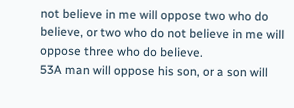not believe in me will oppose two who do believe, or two who do not believe in me will oppose three who do believe.
53A man will oppose his son, or a son will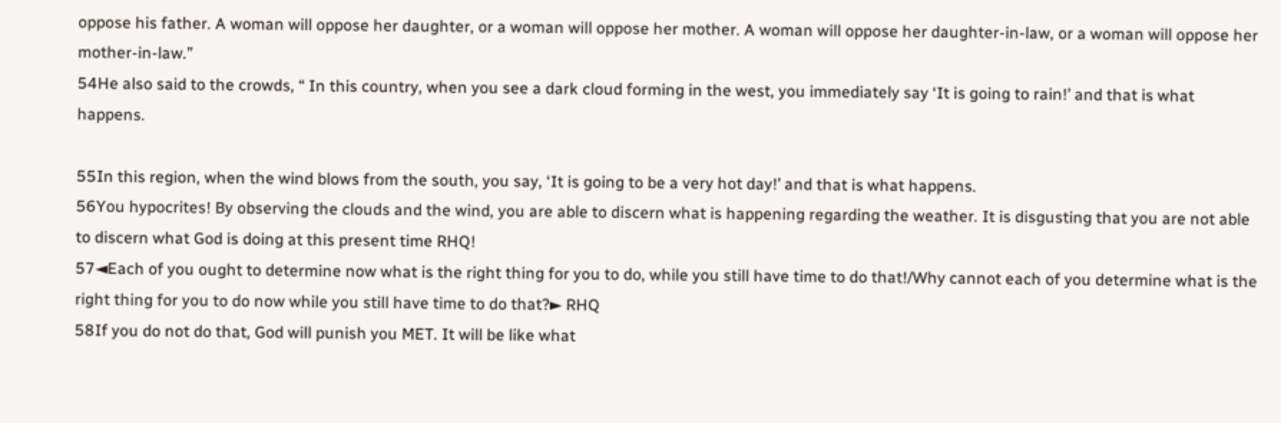oppose his father. A woman will oppose her daughter, or a woman will oppose her mother. A woman will oppose her daughter-in-law, or a woman will oppose her mother-in-law.”
54He also said to the crowds, “ In this country, when you see a dark cloud forming in the west, you immediately say ‘It is going to rain!’ and that is what happens.

55In this region, when the wind blows from the south, you say, ‘It is going to be a very hot day!’ and that is what happens.
56You hypocrites! By observing the clouds and the wind, you are able to discern what is happening regarding the weather. It is disgusting that you are not able to discern what God is doing at this present time RHQ!
57◄Each of you ought to determine now what is the right thing for you to do, while you still have time to do that!/Why cannot each of you determine what is the right thing for you to do now while you still have time to do that?► RHQ
58If you do not do that, God will punish you MET. It will be like what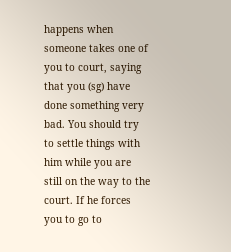happens when someone takes one of you to court, saying that you (sg) have done something very bad. You should try to settle things with him while you are still on the way to the court. If he forces you to go to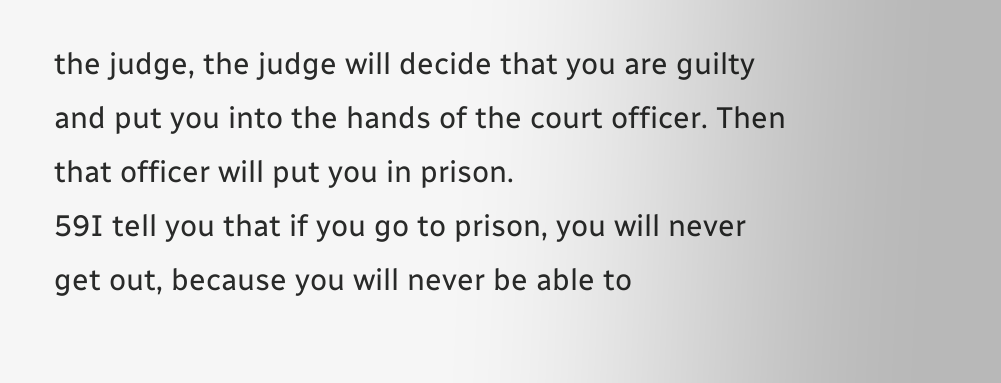the judge, the judge will decide that you are guilty and put you into the hands of the court officer. Then that officer will put you in prison.
59I tell you that if you go to prison, you will never get out, because you will never be able to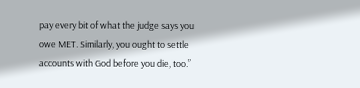pay every bit of what the judge says you owe MET. Similarly, you ought to settle accounts with God before you die, too.”